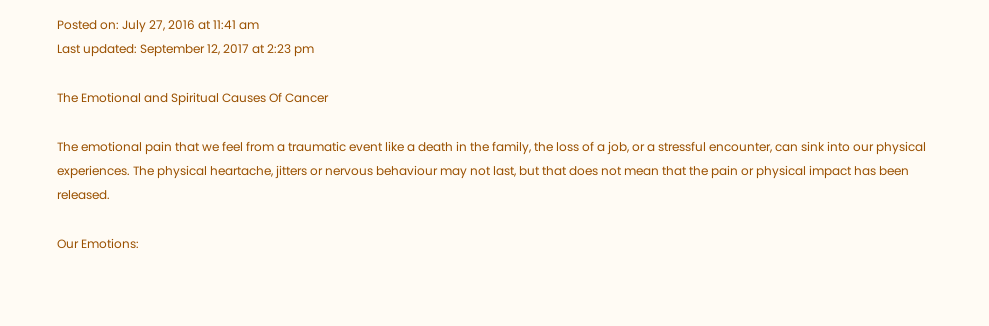Posted on: July 27, 2016 at 11:41 am
Last updated: September 12, 2017 at 2:23 pm

The Emotional and Spiritual Causes Of Cancer

The emotional pain that we feel from a traumatic event like a death in the family, the loss of a job, or a stressful encounter, can sink into our physical experiences. The physical heartache, jitters or nervous behaviour may not last, but that does not mean that the pain or physical impact has been released.

Our Emotions: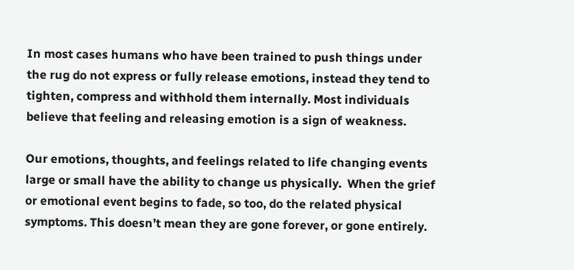In most cases humans who have been trained to push things under the rug do not express or fully release emotions, instead they tend to tighten, compress and withhold them internally. Most individuals believe that feeling and releasing emotion is a sign of weakness.

Our emotions, thoughts, and feelings related to life changing events large or small have the ability to change us physically.  When the grief or emotional event begins to fade, so too, do the related physical symptoms. This doesn’t mean they are gone forever, or gone entirely.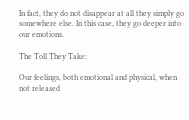In fact, they do not disappear at all they simply go somewhere else. In this case, they go deeper into our emotions.

The Toll They Take:

Our feelings, both emotional and physical, when not released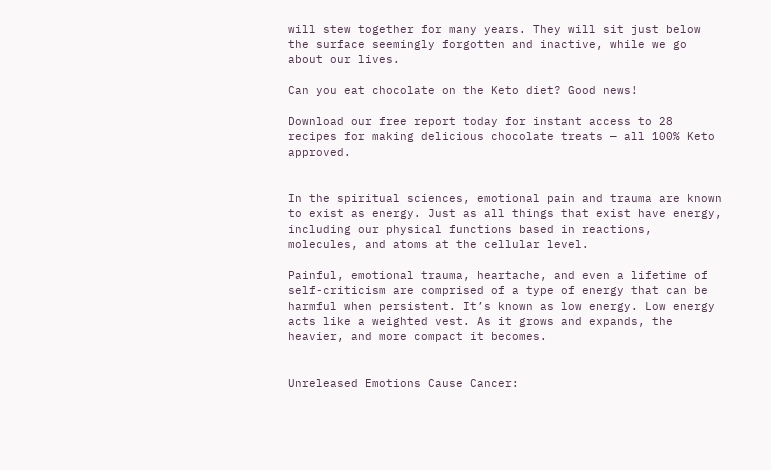will stew together for many years. They will sit just below the surface seemingly forgotten and inactive, while we go about our lives.

Can you eat chocolate on the Keto diet? Good news!

Download our free report today for instant access to 28 recipes for making delicious chocolate treats — all 100% Keto approved.


In the spiritual sciences, emotional pain and trauma are known to exist as energy. Just as all things that exist have energy, including our physical functions based in reactions, molecules, and atoms at the cellular level.

Painful, emotional trauma, heartache, and even a lifetime of self-criticism are comprised of a type of energy that can be harmful when persistent. It’s known as low energy. Low energy acts like a weighted vest. As it grows and expands, the heavier, and more compact it becomes.


Unreleased Emotions Cause Cancer: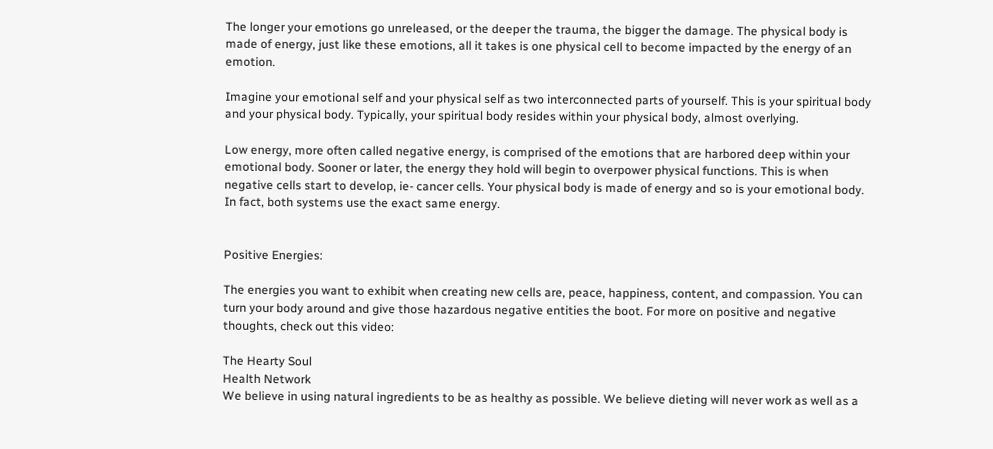The longer your emotions go unreleased, or the deeper the trauma, the bigger the damage. The physical body is made of energy, just like these emotions, all it takes is one physical cell to become impacted by the energy of an emotion.

Imagine your emotional self and your physical self as two interconnected parts of yourself. This is your spiritual body and your physical body. Typically, your spiritual body resides within your physical body, almost overlying.

Low energy, more often called negative energy, is comprised of the emotions that are harbored deep within your emotional body. Sooner or later, the energy they hold will begin to overpower physical functions. This is when negative cells start to develop, ie- cancer cells. Your physical body is made of energy and so is your emotional body. In fact, both systems use the exact same energy.


Positive Energies:

The energies you want to exhibit when creating new cells are, peace, happiness, content, and compassion. You can turn your body around and give those hazardous negative entities the boot. For more on positive and negative thoughts, check out this video:

The Hearty Soul
Health Network
We believe in using natural ingredients to be as healthy as possible. We believe dieting will never work as well as a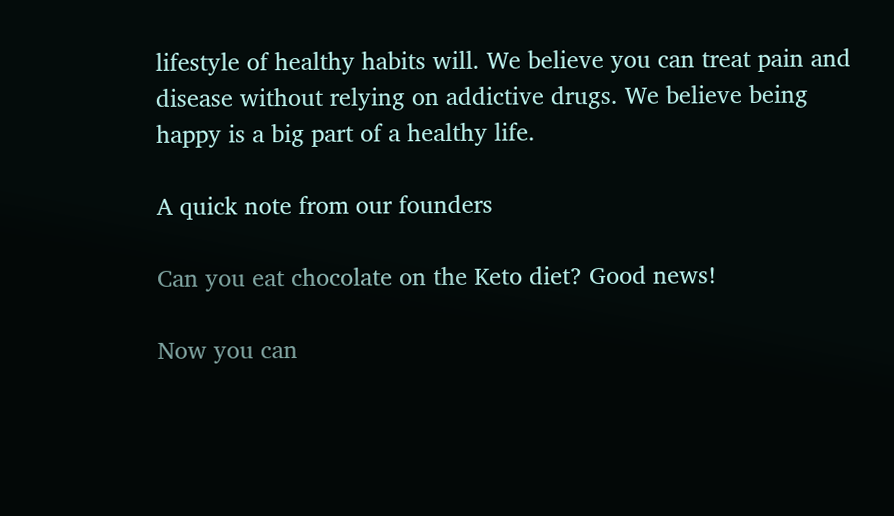lifestyle of healthy habits will. We believe you can treat pain and disease without relying on addictive drugs. We believe being happy is a big part of a healthy life.

A quick note from our founders

Can you eat chocolate on the Keto diet? Good news!

Now you can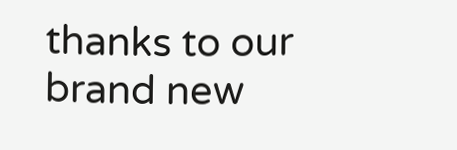thanks to our brand new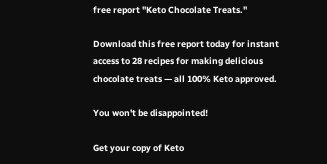free report "Keto Chocolate Treats."

Download this free report today for instant access to 28 recipes for making delicious chocolate treats — all 100% Keto approved.

You won't be disappointed!

Get your copy of Keto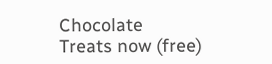Chocolate
Treats now (free)